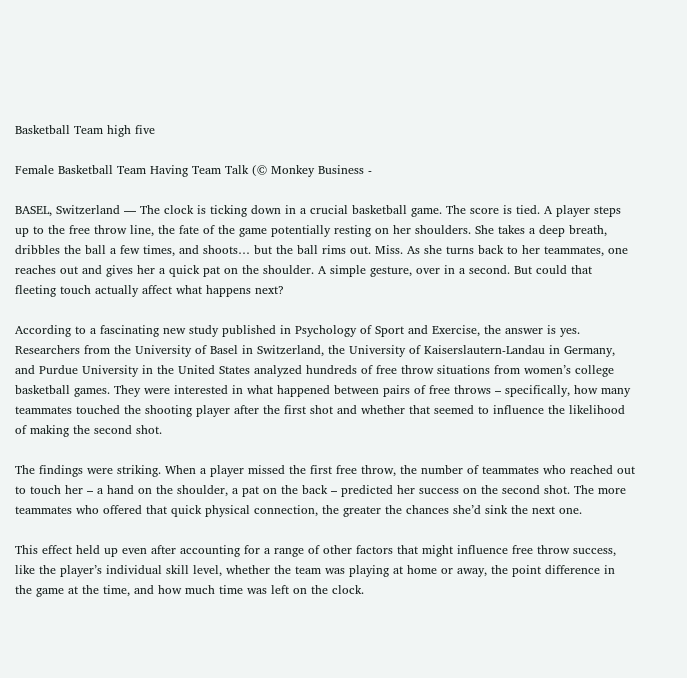Basketball Team high five

Female Basketball Team Having Team Talk (© Monkey Business -

BASEL, Switzerland — The clock is ticking down in a crucial basketball game. The score is tied. A player steps up to the free throw line, the fate of the game potentially resting on her shoulders. She takes a deep breath, dribbles the ball a few times, and shoots… but the ball rims out. Miss. As she turns back to her teammates, one reaches out and gives her a quick pat on the shoulder. A simple gesture, over in a second. But could that fleeting touch actually affect what happens next?

According to a fascinating new study published in Psychology of Sport and Exercise, the answer is yes. Researchers from the University of Basel in Switzerland, the University of Kaiserslautern-Landau in Germany, and Purdue University in the United States analyzed hundreds of free throw situations from women’s college basketball games. They were interested in what happened between pairs of free throws – specifically, how many teammates touched the shooting player after the first shot and whether that seemed to influence the likelihood of making the second shot.

The findings were striking. When a player missed the first free throw, the number of teammates who reached out to touch her – a hand on the shoulder, a pat on the back – predicted her success on the second shot. The more teammates who offered that quick physical connection, the greater the chances she’d sink the next one.

This effect held up even after accounting for a range of other factors that might influence free throw success, like the player’s individual skill level, whether the team was playing at home or away, the point difference in the game at the time, and how much time was left on the clock.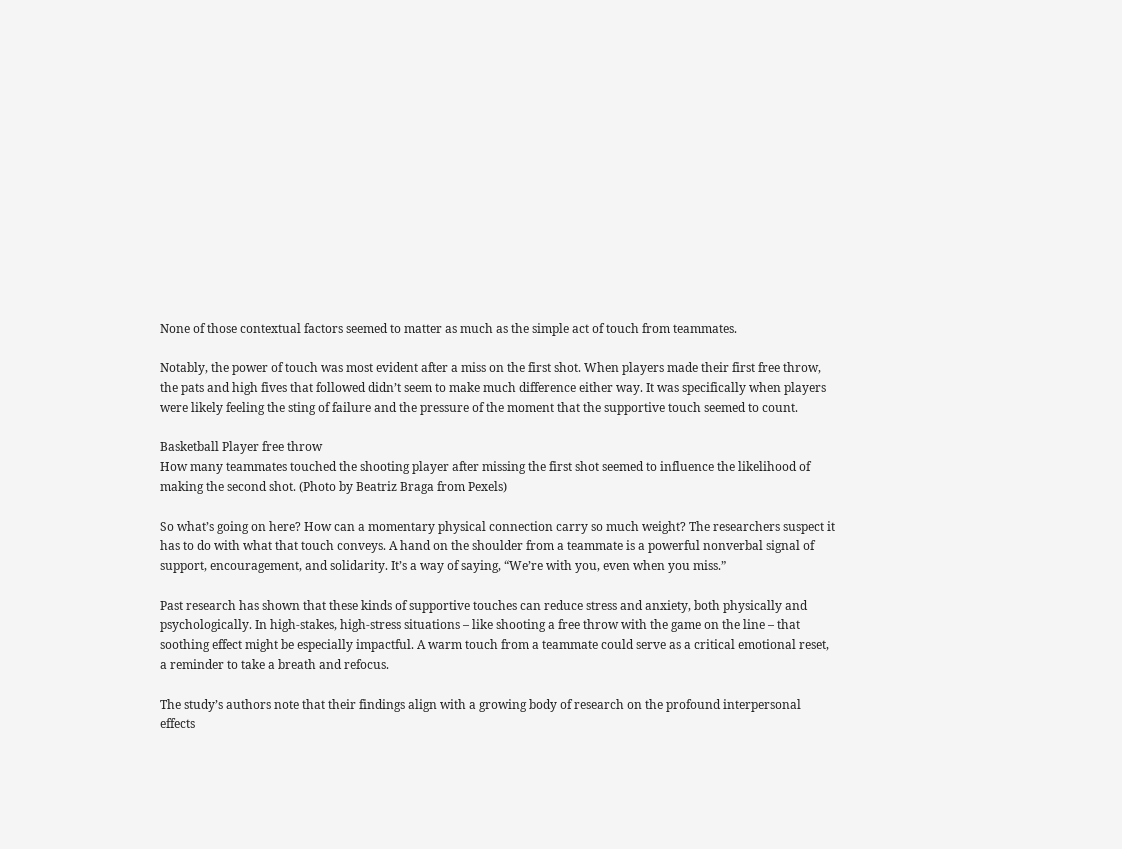None of those contextual factors seemed to matter as much as the simple act of touch from teammates.

Notably, the power of touch was most evident after a miss on the first shot. When players made their first free throw, the pats and high fives that followed didn’t seem to make much difference either way. It was specifically when players were likely feeling the sting of failure and the pressure of the moment that the supportive touch seemed to count.

Basketball Player free throw
How many teammates touched the shooting player after missing the first shot seemed to influence the likelihood of making the second shot. (Photo by Beatriz Braga from Pexels)

So what’s going on here? How can a momentary physical connection carry so much weight? The researchers suspect it has to do with what that touch conveys. A hand on the shoulder from a teammate is a powerful nonverbal signal of support, encouragement, and solidarity. It’s a way of saying, “We’re with you, even when you miss.”

Past research has shown that these kinds of supportive touches can reduce stress and anxiety, both physically and psychologically. In high-stakes, high-stress situations – like shooting a free throw with the game on the line – that soothing effect might be especially impactful. A warm touch from a teammate could serve as a critical emotional reset, a reminder to take a breath and refocus.

The study’s authors note that their findings align with a growing body of research on the profound interpersonal effects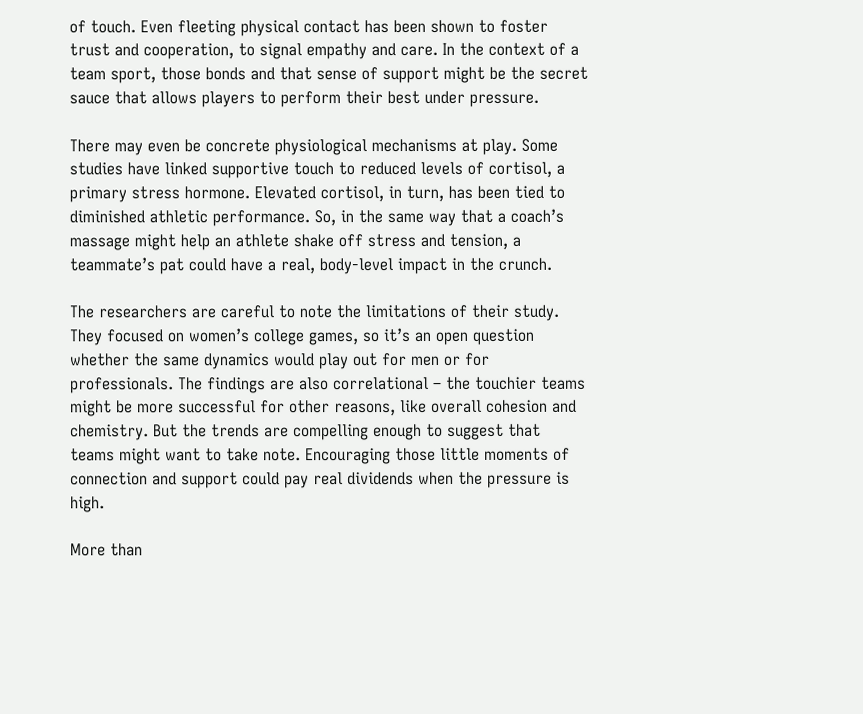of touch. Even fleeting physical contact has been shown to foster trust and cooperation, to signal empathy and care. In the context of a team sport, those bonds and that sense of support might be the secret sauce that allows players to perform their best under pressure.

There may even be concrete physiological mechanisms at play. Some studies have linked supportive touch to reduced levels of cortisol, a primary stress hormone. Elevated cortisol, in turn, has been tied to diminished athletic performance. So, in the same way that a coach’s massage might help an athlete shake off stress and tension, a teammate’s pat could have a real, body-level impact in the crunch.

The researchers are careful to note the limitations of their study. They focused on women’s college games, so it’s an open question whether the same dynamics would play out for men or for professionals. The findings are also correlational – the touchier teams might be more successful for other reasons, like overall cohesion and chemistry. But the trends are compelling enough to suggest that teams might want to take note. Encouraging those little moments of connection and support could pay real dividends when the pressure is high.

More than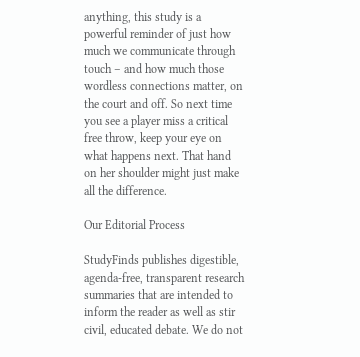anything, this study is a powerful reminder of just how much we communicate through touch – and how much those wordless connections matter, on the court and off. So next time you see a player miss a critical free throw, keep your eye on what happens next. That hand on her shoulder might just make all the difference.

Our Editorial Process

StudyFinds publishes digestible, agenda-free, transparent research summaries that are intended to inform the reader as well as stir civil, educated debate. We do not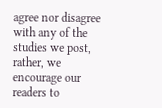agree nor disagree with any of the studies we post, rather, we encourage our readers to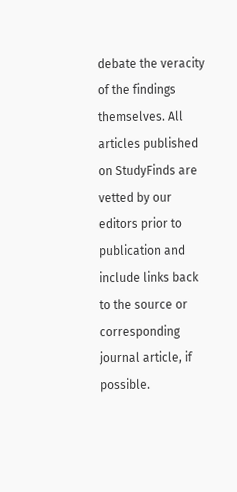debate the veracity of the findings themselves. All articles published on StudyFinds are vetted by our editors prior to publication and include links back to the source or corresponding journal article, if possible.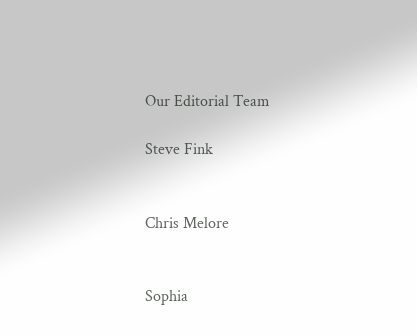Our Editorial Team

Steve Fink


Chris Melore


Sophia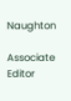Naughton

Associate Editor